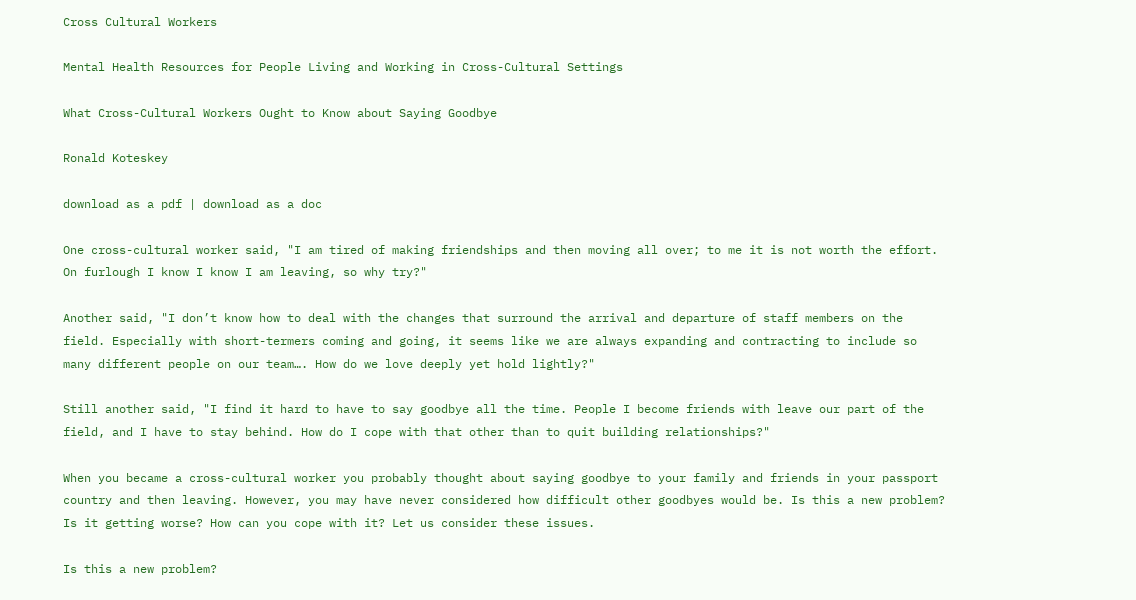Cross Cultural Workers

Mental Health Resources for People Living and Working in Cross-Cultural Settings

What Cross-Cultural Workers Ought to Know about Saying Goodbye

Ronald Koteskey

download as a pdf | download as a doc

One cross-cultural worker said, "I am tired of making friendships and then moving all over; to me it is not worth the effort. On furlough I know I know I am leaving, so why try?"

Another said, "I don’t know how to deal with the changes that surround the arrival and departure of staff members on the field. Especially with short-termers coming and going, it seems like we are always expanding and contracting to include so many different people on our team…. How do we love deeply yet hold lightly?"

Still another said, "I find it hard to have to say goodbye all the time. People I become friends with leave our part of the field, and I have to stay behind. How do I cope with that other than to quit building relationships?"

When you became a cross-cultural worker you probably thought about saying goodbye to your family and friends in your passport country and then leaving. However, you may have never considered how difficult other goodbyes would be. Is this a new problem? Is it getting worse? How can you cope with it? Let us consider these issues.

Is this a new problem?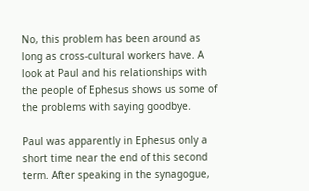No, this problem has been around as long as cross-cultural workers have. A look at Paul and his relationships with the people of Ephesus shows us some of the problems with saying goodbye.

Paul was apparently in Ephesus only a short time near the end of this second term. After speaking in the synagogue,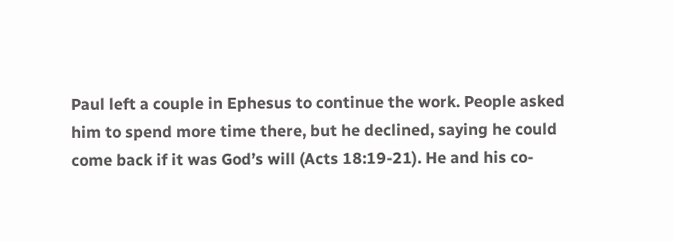Paul left a couple in Ephesus to continue the work. People asked him to spend more time there, but he declined, saying he could come back if it was God’s will (Acts 18:19-21). He and his co-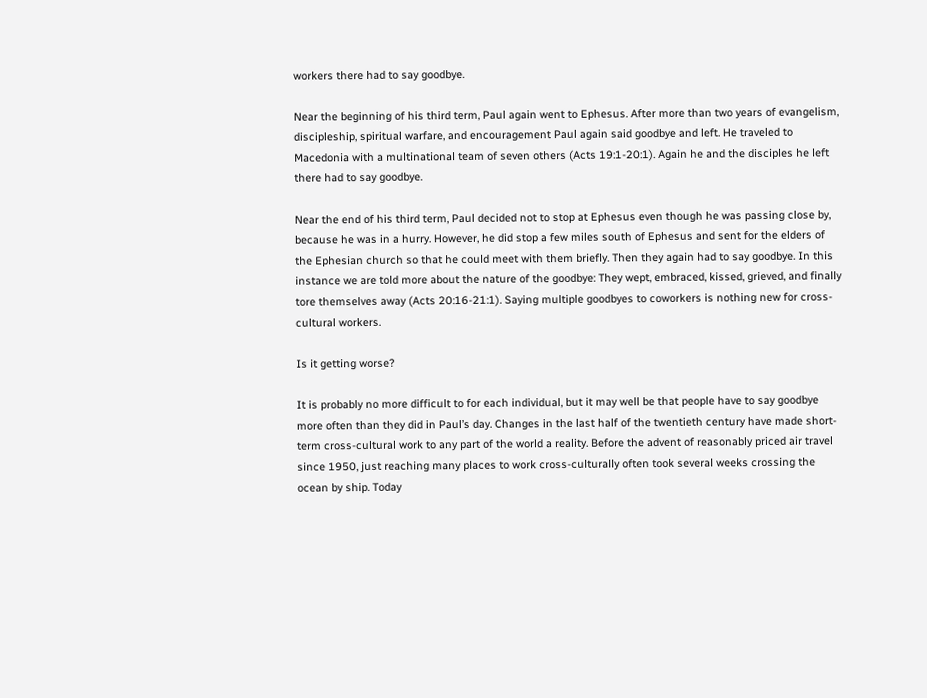workers there had to say goodbye.

Near the beginning of his third term, Paul again went to Ephesus. After more than two years of evangelism, discipleship, spiritual warfare, and encouragement Paul again said goodbye and left. He traveled to Macedonia with a multinational team of seven others (Acts 19:1-20:1). Again he and the disciples he left there had to say goodbye.

Near the end of his third term, Paul decided not to stop at Ephesus even though he was passing close by, because he was in a hurry. However, he did stop a few miles south of Ephesus and sent for the elders of the Ephesian church so that he could meet with them briefly. Then they again had to say goodbye. In this instance we are told more about the nature of the goodbye: They wept, embraced, kissed, grieved, and finally tore themselves away (Acts 20:16-21:1). Saying multiple goodbyes to coworkers is nothing new for cross-cultural workers.

Is it getting worse?

It is probably no more difficult to for each individual, but it may well be that people have to say goodbye more often than they did in Paul’s day. Changes in the last half of the twentieth century have made short-term cross-cultural work to any part of the world a reality. Before the advent of reasonably priced air travel since 1950, just reaching many places to work cross-culturally often took several weeks crossing the ocean by ship. Today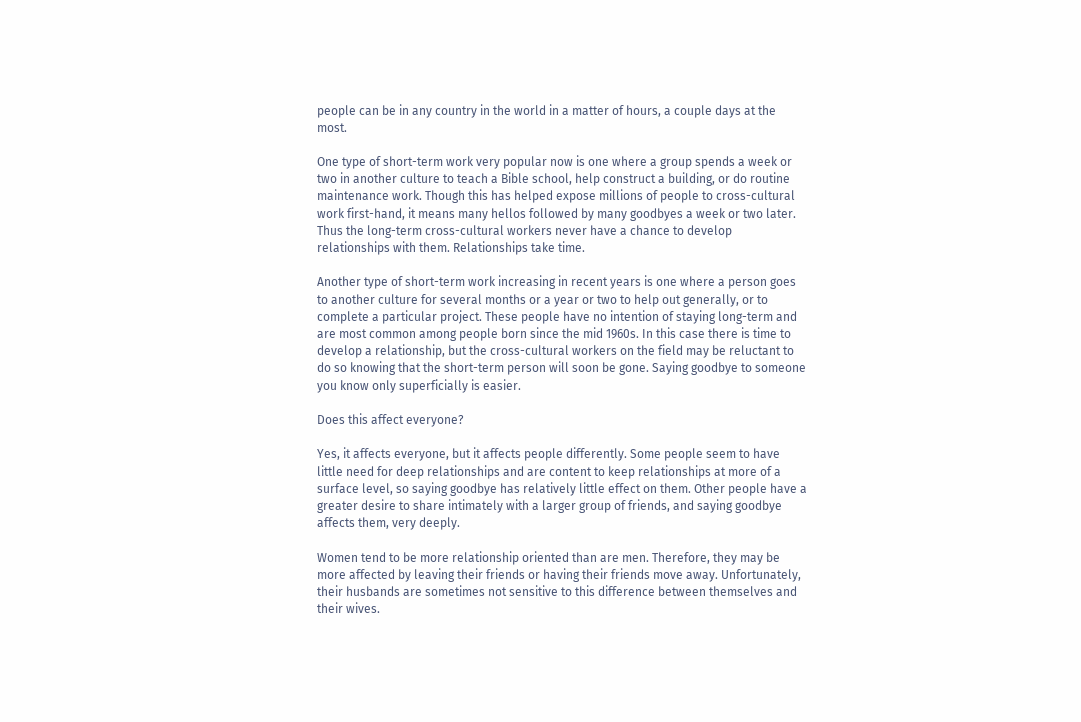people can be in any country in the world in a matter of hours, a couple days at the most.

One type of short-term work very popular now is one where a group spends a week or two in another culture to teach a Bible school, help construct a building, or do routine maintenance work. Though this has helped expose millions of people to cross-cultural work first-hand, it means many hellos followed by many goodbyes a week or two later. Thus the long-term cross-cultural workers never have a chance to develop relationships with them. Relationships take time.

Another type of short-term work increasing in recent years is one where a person goes to another culture for several months or a year or two to help out generally, or to complete a particular project. These people have no intention of staying long-term and are most common among people born since the mid 1960s. In this case there is time to develop a relationship, but the cross-cultural workers on the field may be reluctant to do so knowing that the short-term person will soon be gone. Saying goodbye to someone you know only superficially is easier.

Does this affect everyone?

Yes, it affects everyone, but it affects people differently. Some people seem to have little need for deep relationships and are content to keep relationships at more of a surface level, so saying goodbye has relatively little effect on them. Other people have a greater desire to share intimately with a larger group of friends, and saying goodbye affects them, very deeply.

Women tend to be more relationship oriented than are men. Therefore, they may be more affected by leaving their friends or having their friends move away. Unfortunately, their husbands are sometimes not sensitive to this difference between themselves and their wives.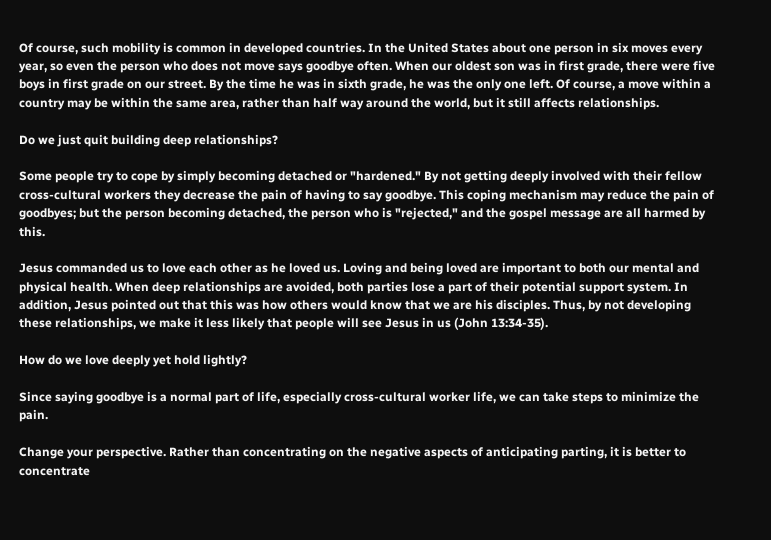Of course, such mobility is common in developed countries. In the United States about one person in six moves every year, so even the person who does not move says goodbye often. When our oldest son was in first grade, there were five boys in first grade on our street. By the time he was in sixth grade, he was the only one left. Of course, a move within a country may be within the same area, rather than half way around the world, but it still affects relationships.

Do we just quit building deep relationships?

Some people try to cope by simply becoming detached or "hardened." By not getting deeply involved with their fellow cross-cultural workers they decrease the pain of having to say goodbye. This coping mechanism may reduce the pain of goodbyes; but the person becoming detached, the person who is "rejected," and the gospel message are all harmed by this.

Jesus commanded us to love each other as he loved us. Loving and being loved are important to both our mental and physical health. When deep relationships are avoided, both parties lose a part of their potential support system. In addition, Jesus pointed out that this was how others would know that we are his disciples. Thus, by not developing these relationships, we make it less likely that people will see Jesus in us (John 13:34-35).

How do we love deeply yet hold lightly?

Since saying goodbye is a normal part of life, especially cross-cultural worker life, we can take steps to minimize the pain.

Change your perspective. Rather than concentrating on the negative aspects of anticipating parting, it is better to concentrate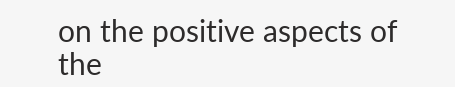on the positive aspects of the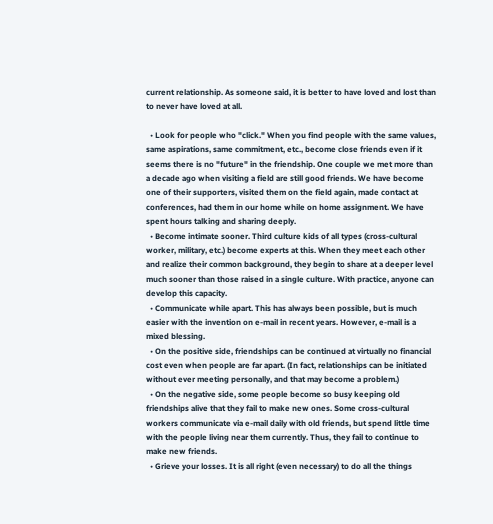current relationship. As someone said, it is better to have loved and lost than to never have loved at all.

  • Look for people who "click." When you find people with the same values, same aspirations, same commitment, etc., become close friends even if it seems there is no "future" in the friendship. One couple we met more than a decade ago when visiting a field are still good friends. We have become one of their supporters, visited them on the field again, made contact at conferences, had them in our home while on home assignment. We have spent hours talking and sharing deeply.
  • Become intimate sooner. Third culture kids of all types (cross-cultural worker, military, etc.) become experts at this. When they meet each other and realize their common background, they begin to share at a deeper level much sooner than those raised in a single culture. With practice, anyone can develop this capacity.
  • Communicate while apart. This has always been possible, but is much easier with the invention on e-mail in recent years. However, e-mail is a mixed blessing.
  • On the positive side, friendships can be continued at virtually no financial cost even when people are far apart. (In fact, relationships can be initiated without ever meeting personally, and that may become a problem.)
  • On the negative side, some people become so busy keeping old friendships alive that they fail to make new ones. Some cross-cultural workers communicate via e-mail daily with old friends, but spend little time with the people living near them currently. Thus, they fail to continue to make new friends.
  • Grieve your losses. It is all right (even necessary) to do all the things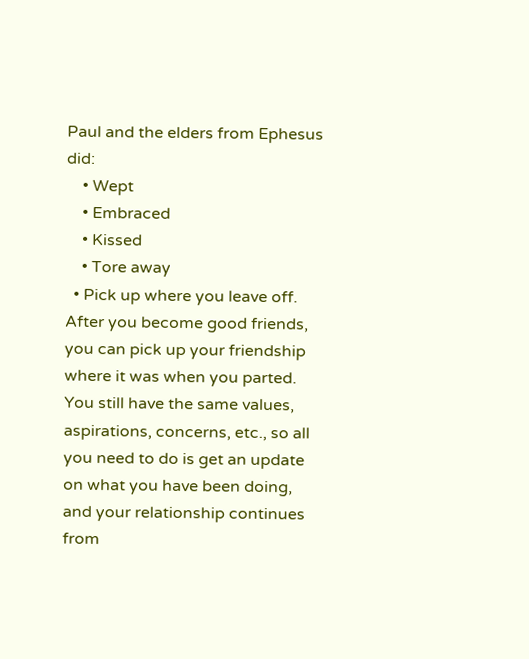Paul and the elders from Ephesus did:
    • Wept
    • Embraced
    • Kissed
    • Tore away
  • Pick up where you leave off. After you become good friends, you can pick up your friendship where it was when you parted. You still have the same values, aspirations, concerns, etc., so all you need to do is get an update on what you have been doing, and your relationship continues from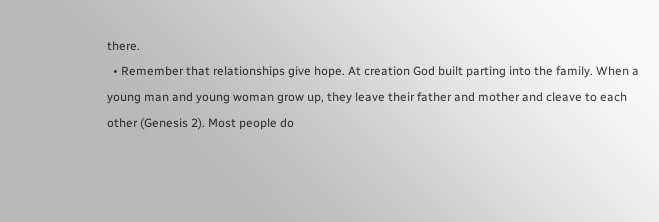there.
  • Remember that relationships give hope. At creation God built parting into the family. When a young man and young woman grow up, they leave their father and mother and cleave to each other (Genesis 2). Most people do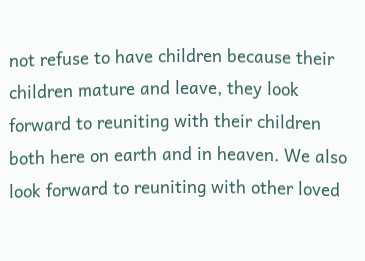not refuse to have children because their children mature and leave, they look forward to reuniting with their children both here on earth and in heaven. We also look forward to reuniting with other loved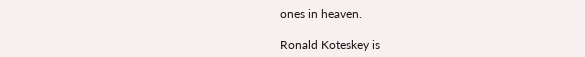ones in heaven.

Ronald Koteskey is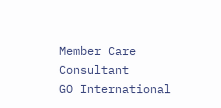Member Care Consultant
GO International